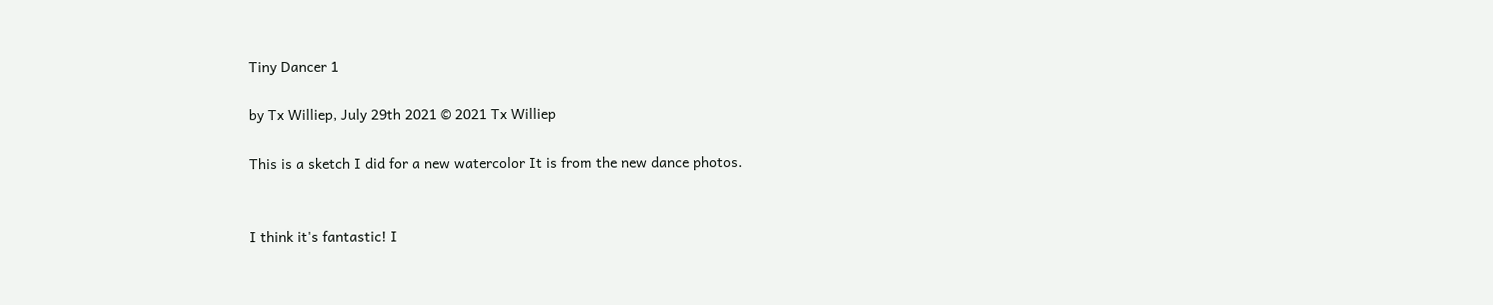Tiny Dancer 1

by Tx Williep, July 29th 2021 © 2021 Tx Williep

This is a sketch I did for a new watercolor It is from the new dance photos.


I think it's fantastic! I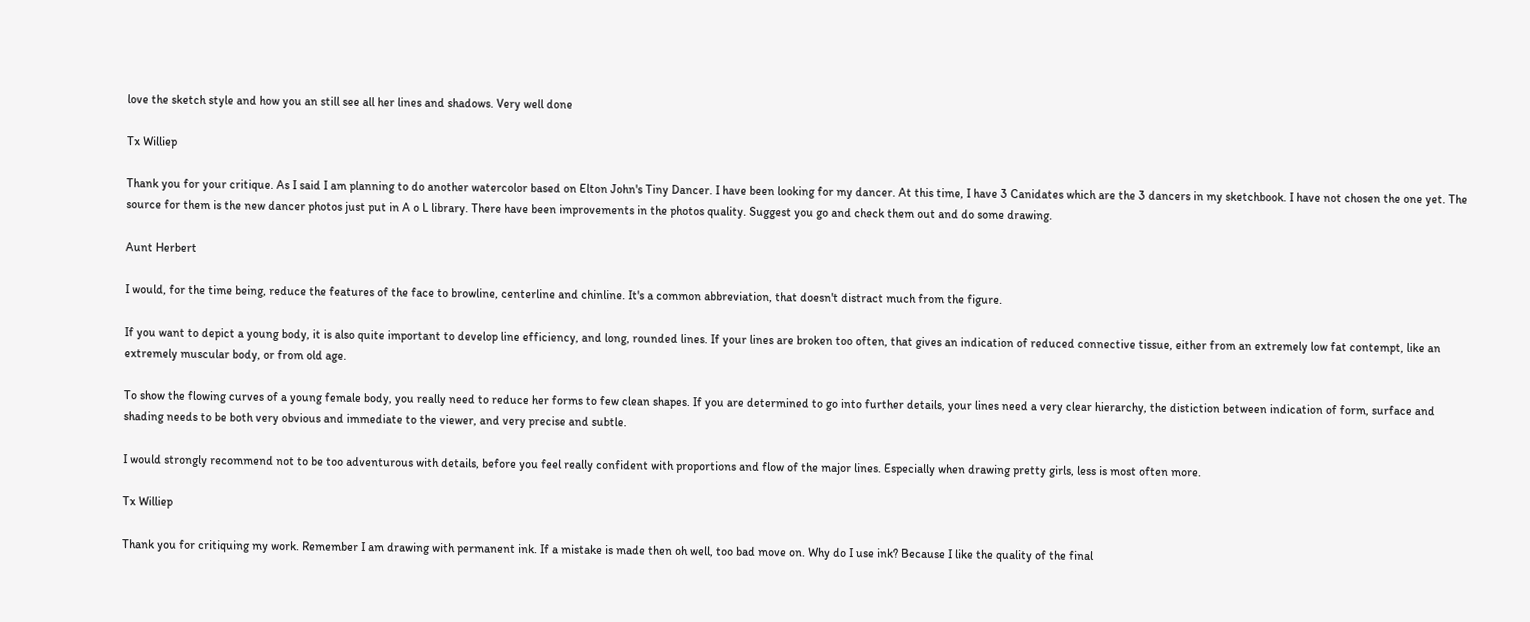love the sketch style and how you an still see all her lines and shadows. Very well done

Tx Williep

Thank you for your critique. As I said I am planning to do another watercolor based on Elton John's Tiny Dancer. I have been looking for my dancer. At this time, I have 3 Canidates which are the 3 dancers in my sketchbook. I have not chosen the one yet. The source for them is the new dancer photos just put in A o L library. There have been improvements in the photos quality. Suggest you go and check them out and do some drawing.

Aunt Herbert

I would, for the time being, reduce the features of the face to browline, centerline and chinline. It's a common abbreviation, that doesn't distract much from the figure.

If you want to depict a young body, it is also quite important to develop line efficiency, and long, rounded lines. If your lines are broken too often, that gives an indication of reduced connective tissue, either from an extremely low fat contempt, like an extremely muscular body, or from old age.

To show the flowing curves of a young female body, you really need to reduce her forms to few clean shapes. If you are determined to go into further details, your lines need a very clear hierarchy, the distiction between indication of form, surface and shading needs to be both very obvious and immediate to the viewer, and very precise and subtle.

I would strongly recommend not to be too adventurous with details, before you feel really confident with proportions and flow of the major lines. Especially when drawing pretty girls, less is most often more.

Tx Williep

Thank you for critiquing my work. Remember I am drawing with permanent ink. If a mistake is made then oh well, too bad move on. Why do I use ink? Because I like the quality of the final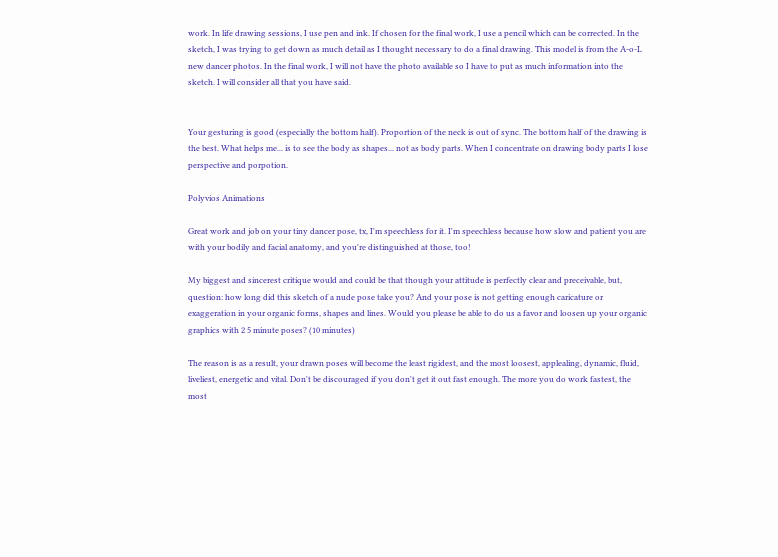work. In life drawing sessions, I use pen and ink. If chosen for the final work, I use a pencil which can be corrected. In the sketch, I was trying to get down as much detail as I thought necessary to do a final drawing. This model is from the A-o-L new dancer photos. In the final work, I will not have the photo available so I have to put as much information into the sketch. I will consider all that you have said.


Your gesturing is good (especially the bottom half). Proportion of the neck is out of sync. The bottom half of the drawing is the best. What helps me... is to see the body as shapes... not as body parts. When I concentrate on drawing body parts I lose perspective and porpotion.

Polyvios Animations

Great work and job on your tiny dancer pose, tx, I'm speechless for it. I'm speechless because how slow and patient you are with your bodily and facial anatomy, and you're distinguished at those, too!

My biggest and sincerest critique would and could be that though your attitude is perfectly clear and preceivable, but, question: how long did this sketch of a nude pose take you? And your pose is not getting enough caricature or exaggeration in your organic forms, shapes and lines. Would you please be able to do us a favor and loosen up your organic graphics with 2 5 minute poses? (10 minutes)

The reason is as a result, your drawn poses will become the least rigidest, and the most loosest, applealing, dynamic, fluid, liveliest, energetic and vital. Don't be discouraged if you don't get it out fast enough. The more you do work fastest, the most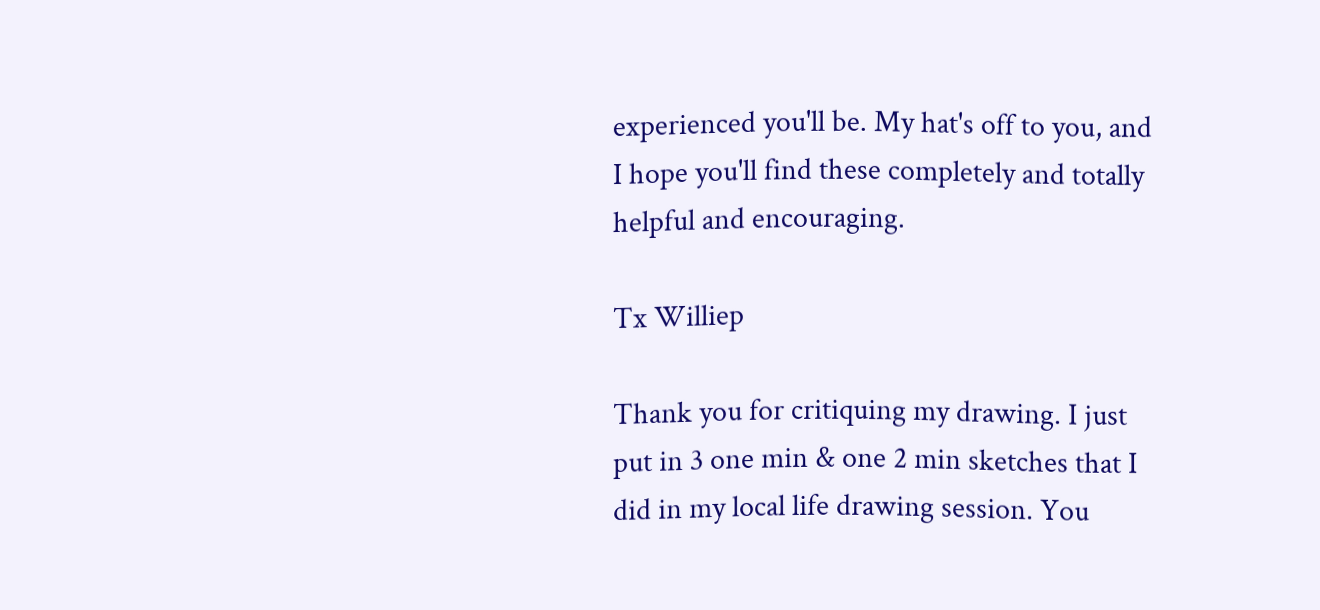experienced you'll be. My hat's off to you, and I hope you'll find these completely and totally helpful and encouraging.

Tx Williep

Thank you for critiquing my drawing. I just put in 3 one min & one 2 min sketches that I did in my local life drawing session. You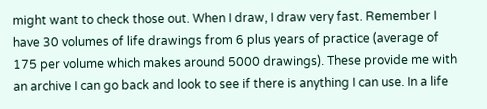might want to check those out. When I draw, I draw very fast. Remember I have 30 volumes of life drawings from 6 plus years of practice (average of 175 per volume which makes around 5000 drawings). These provide me with an archive I can go back and look to see if there is anything I can use. In a life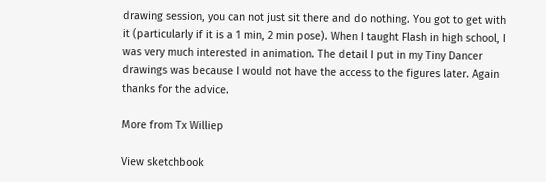drawing session, you can not just sit there and do nothing. You got to get with it (particularly if it is a 1 min, 2 min pose). When I taught Flash in high school, I was very much interested in animation. The detail I put in my Tiny Dancer drawings was because I would not have the access to the figures later. Again thanks for the advice.

More from Tx Williep

View sketchbook